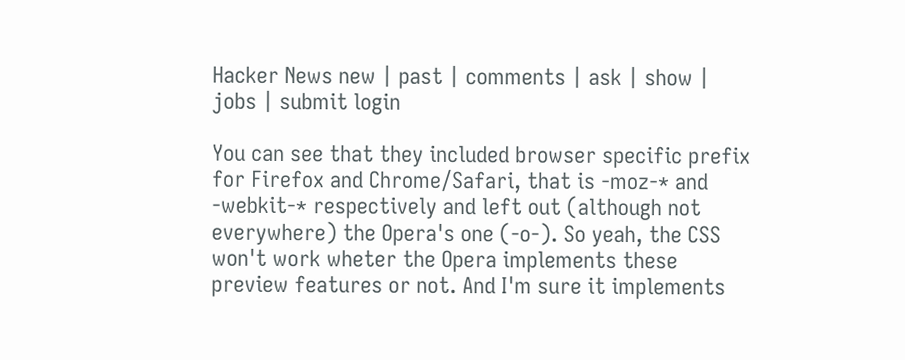Hacker News new | past | comments | ask | show | jobs | submit login

You can see that they included browser specific prefix for Firefox and Chrome/Safari, that is -moz-* and -webkit-* respectively and left out (although not everywhere) the Opera's one (-o-). So yeah, the CSS won't work wheter the Opera implements these preview features or not. And I'm sure it implements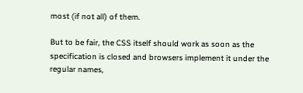most (if not all) of them.

But to be fair, the CSS itself should work as soon as the specification is closed and browsers implement it under the regular names,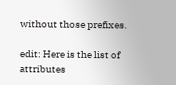without those prefixes.

edit: Here is the list of attributes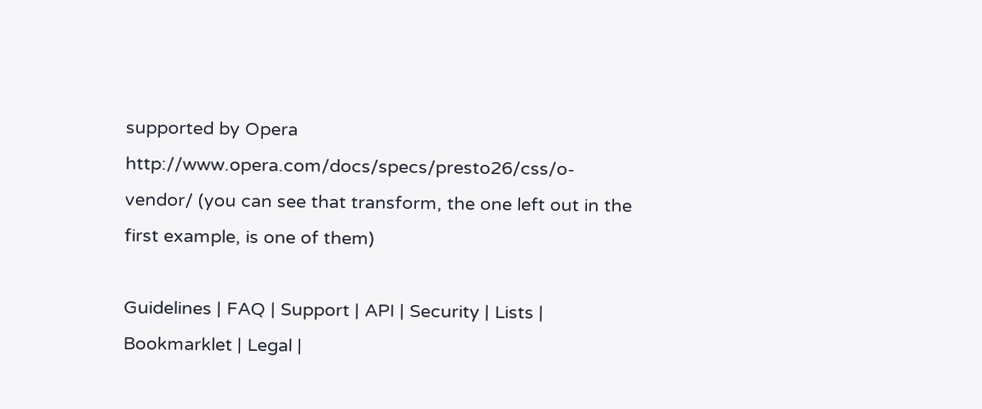supported by Opera http://www.opera.com/docs/specs/presto26/css/o-vendor/ (you can see that transform, the one left out in the first example, is one of them)

Guidelines | FAQ | Support | API | Security | Lists | Bookmarklet | Legal |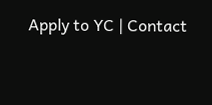Apply to YC | Contact